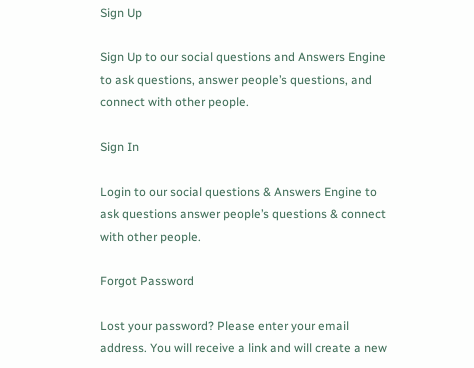Sign Up

Sign Up to our social questions and Answers Engine to ask questions, answer people’s questions, and connect with other people.

Sign In

Login to our social questions & Answers Engine to ask questions answer people’s questions & connect with other people.

Forgot Password

Lost your password? Please enter your email address. You will receive a link and will create a new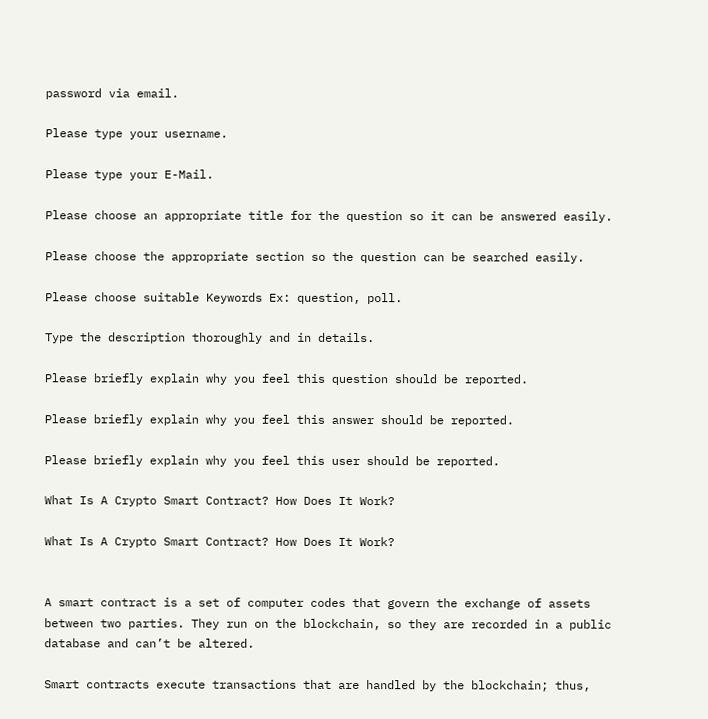password via email.

Please type your username.

Please type your E-Mail.

Please choose an appropriate title for the question so it can be answered easily.

Please choose the appropriate section so the question can be searched easily.

Please choose suitable Keywords Ex: question, poll.

Type the description thoroughly and in details.

Please briefly explain why you feel this question should be reported.

Please briefly explain why you feel this answer should be reported.

Please briefly explain why you feel this user should be reported.

What Is A Crypto Smart Contract? How Does It Work?

What Is A Crypto Smart Contract? How Does It Work?


A smart contract is a set of computer codes that govern the exchange of assets between two parties. They run on the blockchain, so they are recorded in a public database and can’t be altered.

Smart contracts execute transactions that are handled by the blockchain; thus,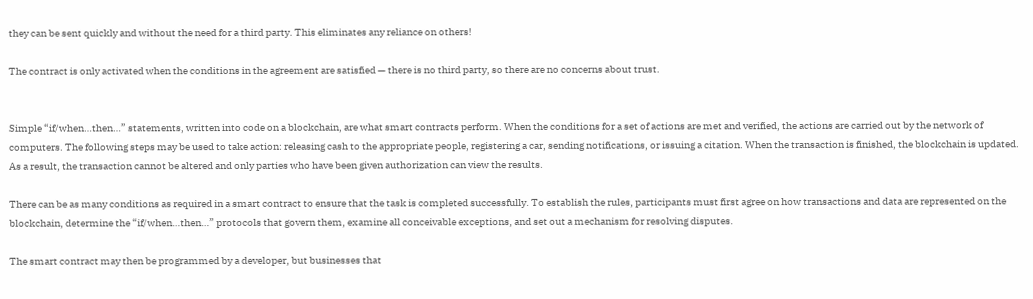they can be sent quickly and without the need for a third party. This eliminates any reliance on others!

The contract is only activated when the conditions in the agreement are satisfied — there is no third party, so there are no concerns about trust.


Simple “if/when…then…” statements, written into code on a blockchain, are what smart contracts perform. When the conditions for a set of actions are met and verified, the actions are carried out by the network of computers. The following steps may be used to take action: releasing cash to the appropriate people, registering a car, sending notifications, or issuing a citation. When the transaction is finished, the blockchain is updated. As a result, the transaction cannot be altered and only parties who have been given authorization can view the results.

There can be as many conditions as required in a smart contract to ensure that the task is completed successfully. To establish the rules, participants must first agree on how transactions and data are represented on the blockchain, determine the “if/when…then…” protocols that govern them, examine all conceivable exceptions, and set out a mechanism for resolving disputes.

The smart contract may then be programmed by a developer, but businesses that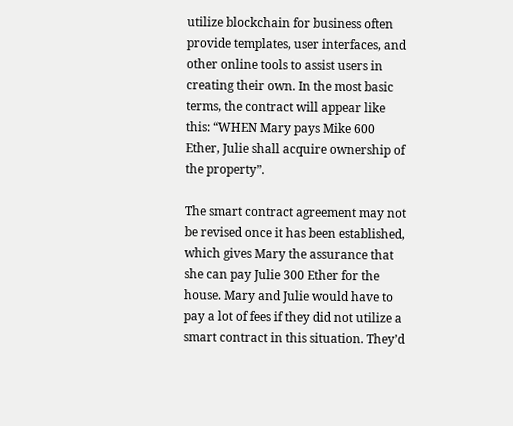utilize blockchain for business often provide templates, user interfaces, and other online tools to assist users in creating their own. In the most basic terms, the contract will appear like this: “WHEN Mary pays Mike 600 Ether, Julie shall acquire ownership of the property”.

The smart contract agreement may not be revised once it has been established, which gives Mary the assurance that she can pay Julie 300 Ether for the house. Mary and Julie would have to pay a lot of fees if they did not utilize a smart contract in this situation. They’d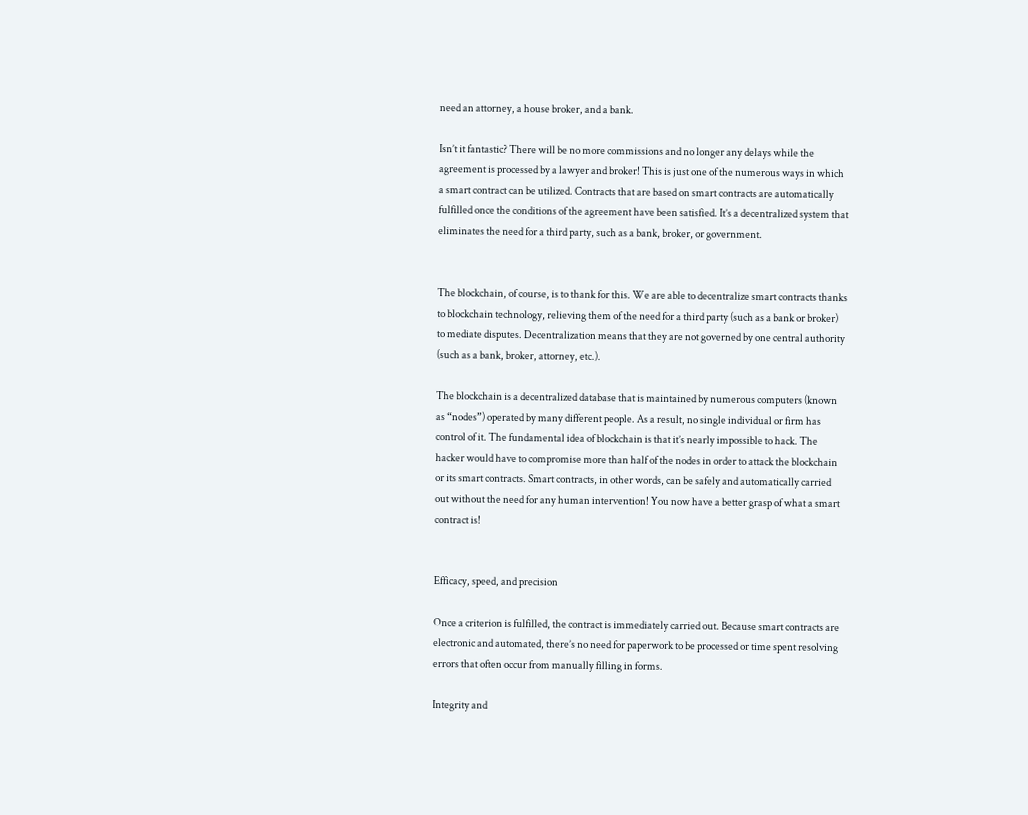need an attorney, a house broker, and a bank.

Isn’t it fantastic? There will be no more commissions and no longer any delays while the agreement is processed by a lawyer and broker! This is just one of the numerous ways in which a smart contract can be utilized. Contracts that are based on smart contracts are automatically fulfilled once the conditions of the agreement have been satisfied. It’s a decentralized system that eliminates the need for a third party, such as a bank, broker, or government.


The blockchain, of course, is to thank for this. We are able to decentralize smart contracts thanks to blockchain technology, relieving them of the need for a third party (such as a bank or broker) to mediate disputes. Decentralization means that they are not governed by one central authority (such as a bank, broker, attorney, etc.).

The blockchain is a decentralized database that is maintained by numerous computers (known as “nodes”) operated by many different people. As a result, no single individual or firm has control of it. The fundamental idea of blockchain is that it’s nearly impossible to hack. The hacker would have to compromise more than half of the nodes in order to attack the blockchain or its smart contracts. Smart contracts, in other words, can be safely and automatically carried out without the need for any human intervention! You now have a better grasp of what a smart contract is!


Efficacy, speed, and precision

Once a criterion is fulfilled, the contract is immediately carried out. Because smart contracts are electronic and automated, there’s no need for paperwork to be processed or time spent resolving errors that often occur from manually filling in forms.

Integrity and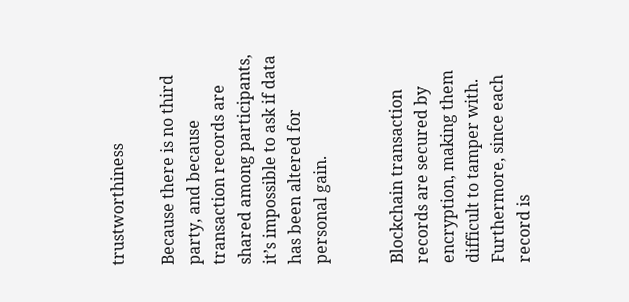trustworthiness

Because there is no third party, and because transaction records are shared among participants, it’s impossible to ask if data has been altered for personal gain.


Blockchain transaction records are secured by encryption, making them difficult to tamper with. Furthermore, since each record is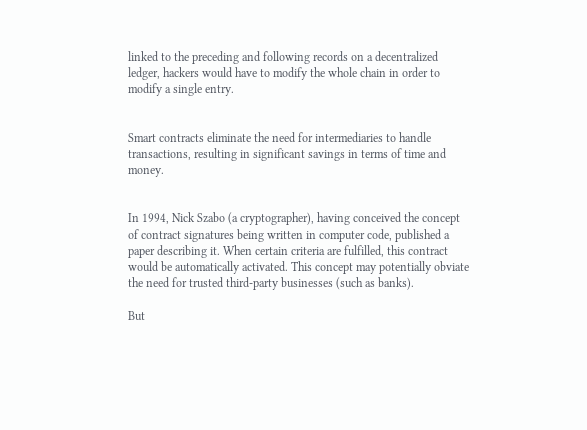linked to the preceding and following records on a decentralized ledger, hackers would have to modify the whole chain in order to modify a single entry.


Smart contracts eliminate the need for intermediaries to handle transactions, resulting in significant savings in terms of time and money.


In 1994, Nick Szabo (a cryptographer), having conceived the concept of contract signatures being written in computer code, published a paper describing it. When certain criteria are fulfilled, this contract would be automatically activated. This concept may potentially obviate the need for trusted third-party businesses (such as banks).

But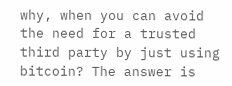why, when you can avoid the need for a trusted third party by just using bitcoin? The answer is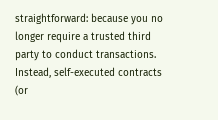straightforward: because you no longer require a trusted third party to conduct transactions. Instead, self-executed contracts (or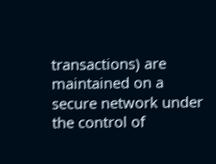transactions) are maintained on a secure network under the control of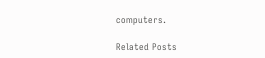computers.

Related Posts